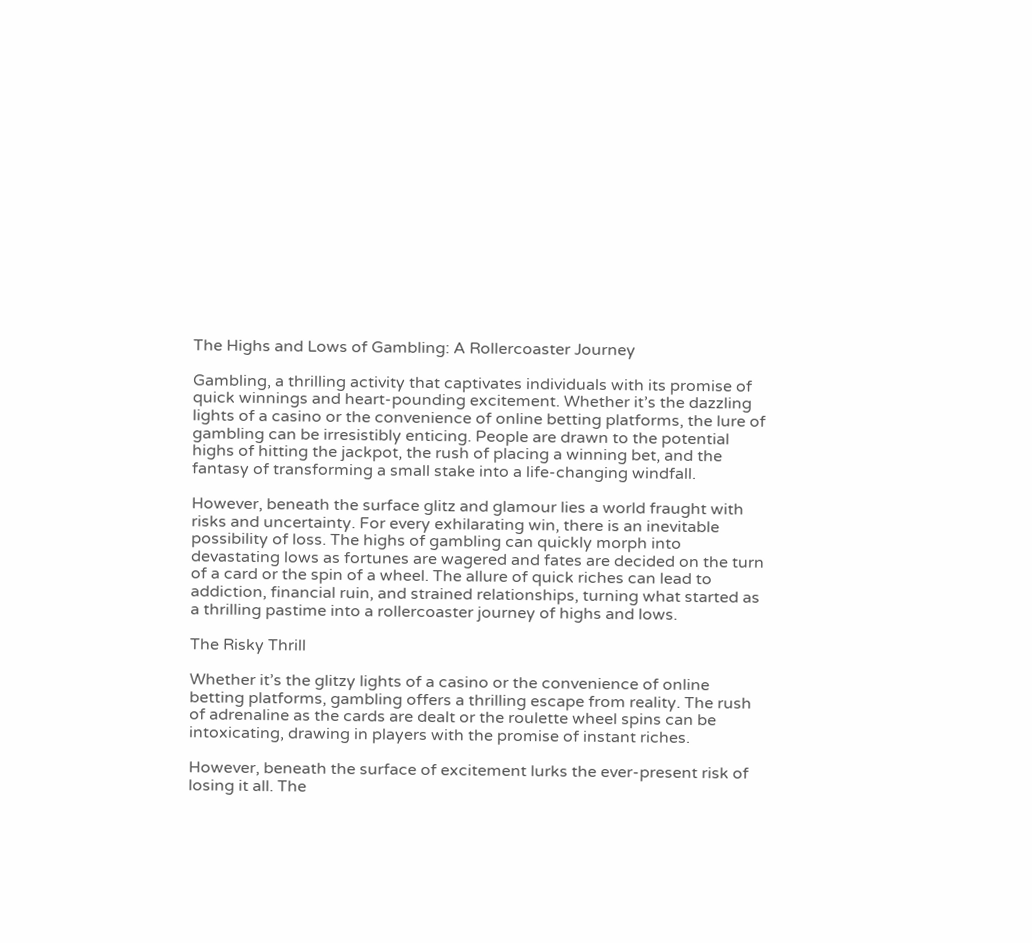The Highs and Lows of Gambling: A Rollercoaster Journey

Gambling, a thrilling activity that captivates individuals with its promise of quick winnings and heart-pounding excitement. Whether it’s the dazzling lights of a casino or the convenience of online betting platforms, the lure of gambling can be irresistibly enticing. People are drawn to the potential highs of hitting the jackpot, the rush of placing a winning bet, and the fantasy of transforming a small stake into a life-changing windfall.

However, beneath the surface glitz and glamour lies a world fraught with risks and uncertainty. For every exhilarating win, there is an inevitable possibility of loss. The highs of gambling can quickly morph into devastating lows as fortunes are wagered and fates are decided on the turn of a card or the spin of a wheel. The allure of quick riches can lead to addiction, financial ruin, and strained relationships, turning what started as a thrilling pastime into a rollercoaster journey of highs and lows.

The Risky Thrill

Whether it’s the glitzy lights of a casino or the convenience of online betting platforms, gambling offers a thrilling escape from reality. The rush of adrenaline as the cards are dealt or the roulette wheel spins can be intoxicating, drawing in players with the promise of instant riches.

However, beneath the surface of excitement lurks the ever-present risk of losing it all. The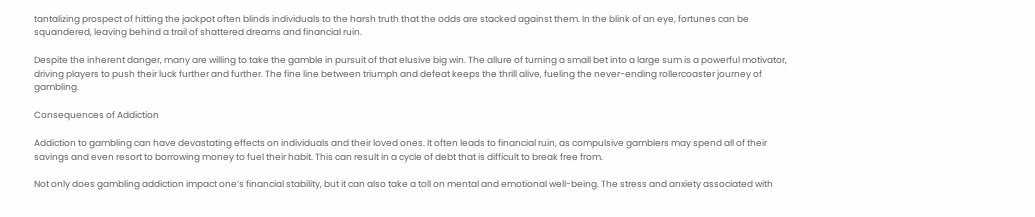tantalizing prospect of hitting the jackpot often blinds individuals to the harsh truth that the odds are stacked against them. In the blink of an eye, fortunes can be squandered, leaving behind a trail of shattered dreams and financial ruin.

Despite the inherent danger, many are willing to take the gamble in pursuit of that elusive big win. The allure of turning a small bet into a large sum is a powerful motivator, driving players to push their luck further and further. The fine line between triumph and defeat keeps the thrill alive, fueling the never-ending rollercoaster journey of gambling.

Consequences of Addiction

Addiction to gambling can have devastating effects on individuals and their loved ones. It often leads to financial ruin, as compulsive gamblers may spend all of their savings and even resort to borrowing money to fuel their habit. This can result in a cycle of debt that is difficult to break free from.

Not only does gambling addiction impact one’s financial stability, but it can also take a toll on mental and emotional well-being. The stress and anxiety associated with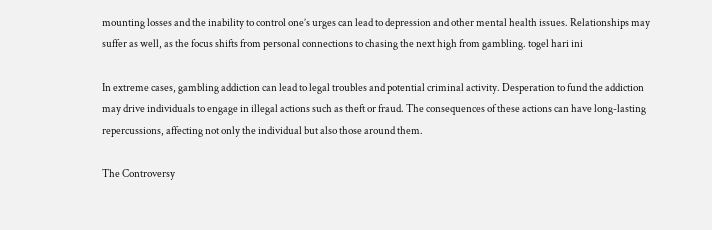mounting losses and the inability to control one’s urges can lead to depression and other mental health issues. Relationships may suffer as well, as the focus shifts from personal connections to chasing the next high from gambling. togel hari ini

In extreme cases, gambling addiction can lead to legal troubles and potential criminal activity. Desperation to fund the addiction may drive individuals to engage in illegal actions such as theft or fraud. The consequences of these actions can have long-lasting repercussions, affecting not only the individual but also those around them.

The Controversy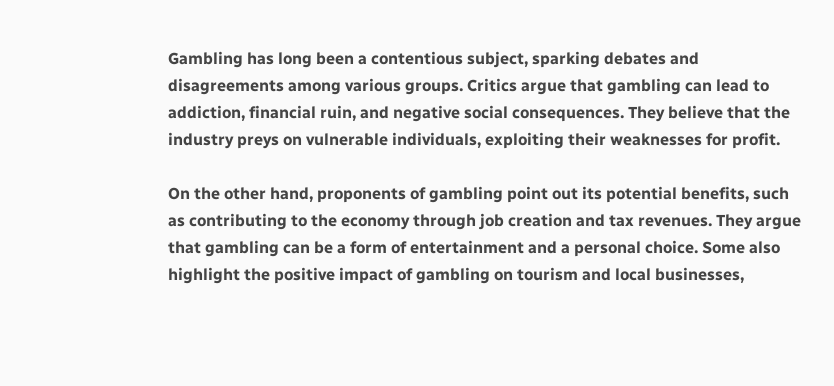Gambling has long been a contentious subject, sparking debates and disagreements among various groups. Critics argue that gambling can lead to addiction, financial ruin, and negative social consequences. They believe that the industry preys on vulnerable individuals, exploiting their weaknesses for profit.

On the other hand, proponents of gambling point out its potential benefits, such as contributing to the economy through job creation and tax revenues. They argue that gambling can be a form of entertainment and a personal choice. Some also highlight the positive impact of gambling on tourism and local businesses,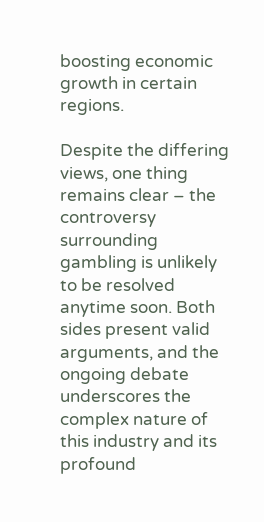boosting economic growth in certain regions.

Despite the differing views, one thing remains clear – the controversy surrounding gambling is unlikely to be resolved anytime soon. Both sides present valid arguments, and the ongoing debate underscores the complex nature of this industry and its profound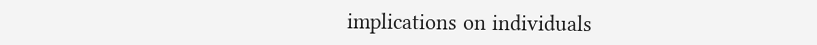implications on individuals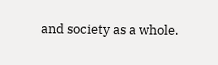and society as a whole.